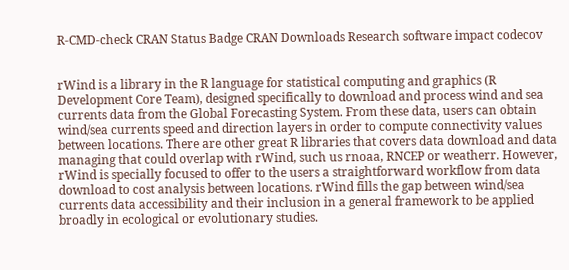R-CMD-check CRAN Status Badge CRAN Downloads Research software impact codecov


rWind is a library in the R language for statistical computing and graphics (R Development Core Team), designed specifically to download and process wind and sea currents data from the Global Forecasting System. From these data, users can obtain wind/sea currents speed and direction layers in order to compute connectivity values between locations. There are other great R libraries that covers data download and data managing that could overlap with rWind, such us rnoaa, RNCEP or weatherr. However, rWind is specially focused to offer to the users a straightforward workflow from data download to cost analysis between locations. rWind fills the gap between wind/sea currents data accessibility and their inclusion in a general framework to be applied broadly in ecological or evolutionary studies.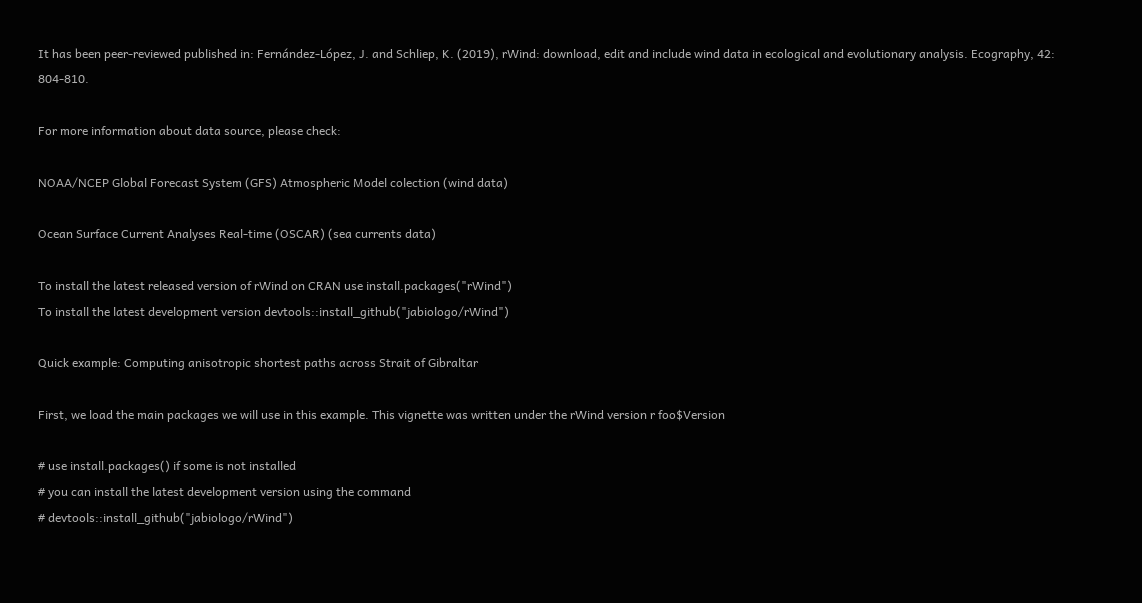It has been peer-reviewed published in: Fernández‐López, J. and Schliep, K. (2019), rWind: download, edit and include wind data in ecological and evolutionary analysis. Ecography, 42: 804-810.

For more information about data source, please check:

NOAA/NCEP Global Forecast System (GFS) Atmospheric Model colection (wind data)

Ocean Surface Current Analyses Real-time (OSCAR) (sea currents data)

To install the latest released version of rWind on CRAN use install.packages("rWind")
To install the latest development version devtools::install_github("jabiologo/rWind")

Quick example: Computing anisotropic shortest paths across Strait of Gibraltar

First, we load the main packages we will use in this example. This vignette was written under the rWind version r foo$Version

# use install.packages() if some is not installed
# you can install the latest development version using the command
# devtools::install_github("jabiologo/rWind")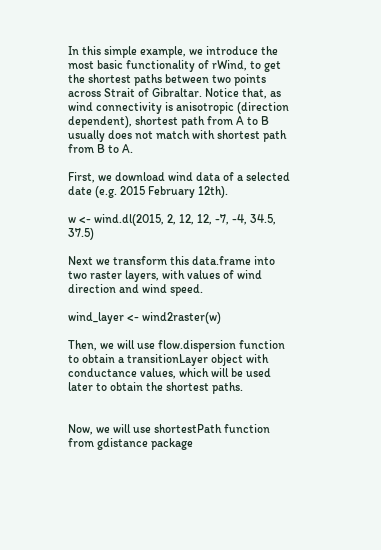In this simple example, we introduce the most basic functionality of rWind, to get the shortest paths between two points across Strait of Gibraltar. Notice that, as wind connectivity is anisotropic (direction dependent), shortest path from A to B usually does not match with shortest path from B to A.

First, we download wind data of a selected date (e.g. 2015 February 12th).

w <- wind.dl(2015, 2, 12, 12, -7, -4, 34.5, 37.5)

Next we transform this data.frame into two raster layers, with values of wind direction and wind speed.

wind_layer <- wind2raster(w)

Then, we will use flow.dispersion function to obtain a transitionLayer object with conductance values, which will be used later to obtain the shortest paths.


Now, we will use shortestPath function from gdistance package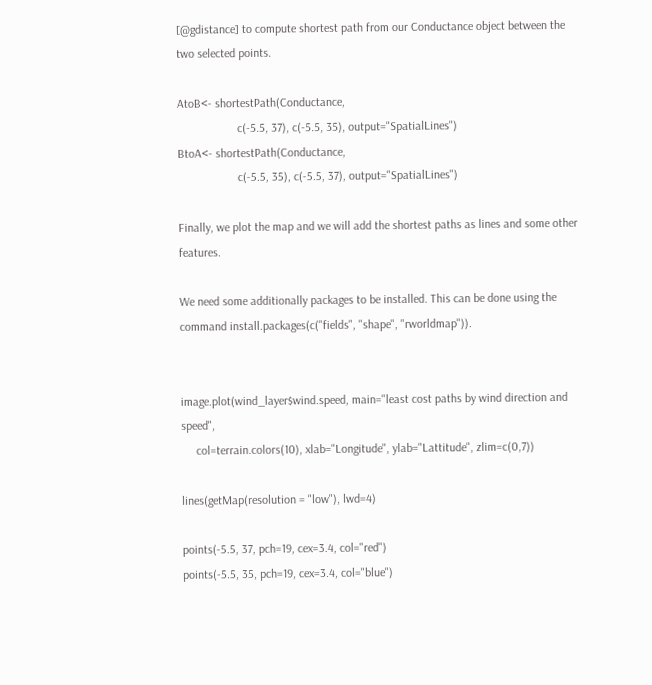[@gdistance] to compute shortest path from our Conductance object between the two selected points.

AtoB<- shortestPath(Conductance,
                    c(-5.5, 37), c(-5.5, 35), output="SpatialLines")
BtoA<- shortestPath(Conductance,
                    c(-5.5, 35), c(-5.5, 37), output="SpatialLines")

Finally, we plot the map and we will add the shortest paths as lines and some other features.

We need some additionally packages to be installed. This can be done using the command install.packages(c("fields", "shape", "rworldmap")).


image.plot(wind_layer$wind.speed, main="least cost paths by wind direction and speed",
     col=terrain.colors(10), xlab="Longitude", ylab="Lattitude", zlim=c(0,7))

lines(getMap(resolution = "low"), lwd=4)

points(-5.5, 37, pch=19, cex=3.4, col="red")
points(-5.5, 35, pch=19, cex=3.4, col="blue")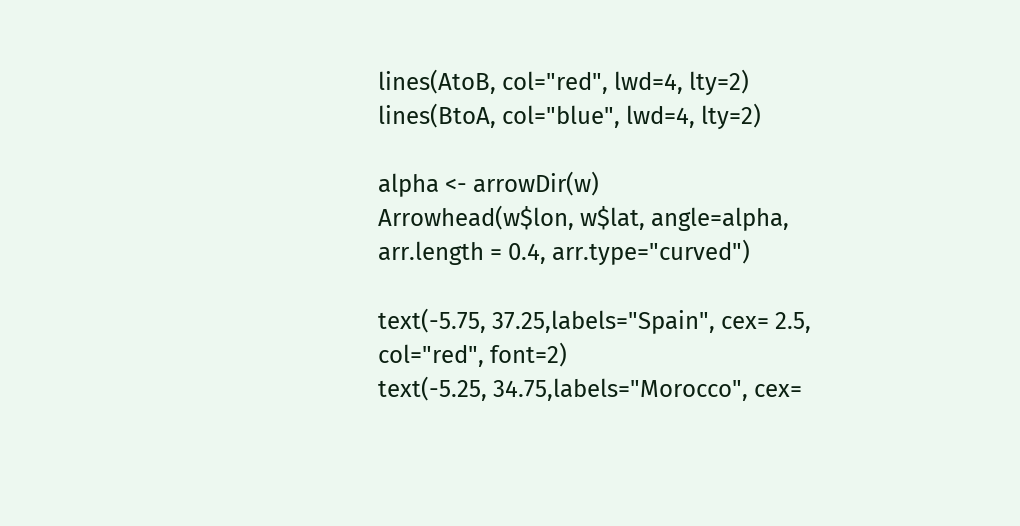lines(AtoB, col="red", lwd=4, lty=2)
lines(BtoA, col="blue", lwd=4, lty=2)

alpha <- arrowDir(w)
Arrowhead(w$lon, w$lat, angle=alpha, arr.length = 0.4, arr.type="curved")

text(-5.75, 37.25,labels="Spain", cex= 2.5, col="red", font=2)
text(-5.25, 34.75,labels="Morocco", cex=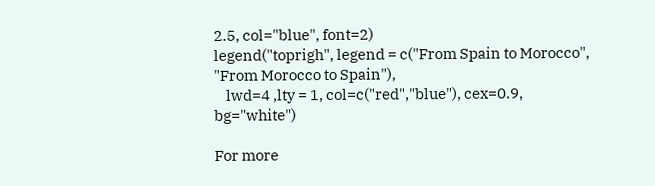2.5, col="blue", font=2)
legend("toprigh", legend = c("From Spain to Morocco", "From Morocco to Spain"),
    lwd=4 ,lty = 1, col=c("red","blue"), cex=0.9, bg="white")

For more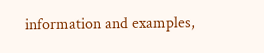information and examples,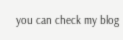you can check my blog